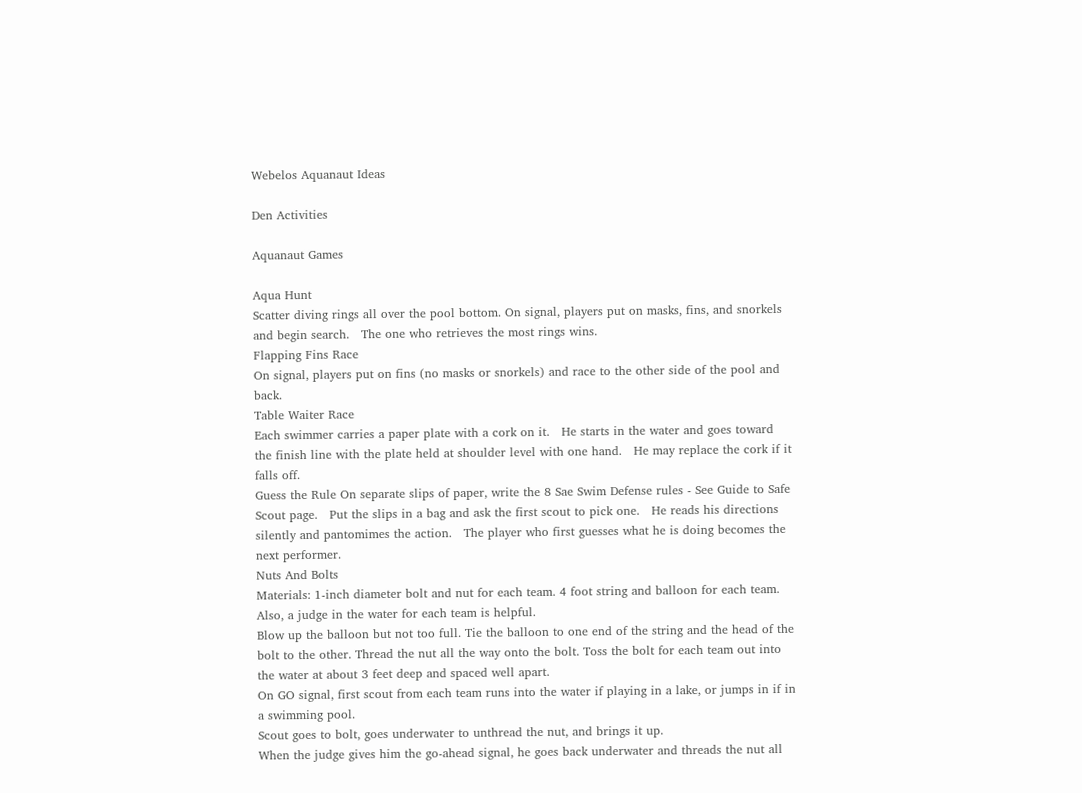Webelos Aquanaut Ideas

Den Activities

Aquanaut Games

Aqua Hunt
Scatter diving rings all over the pool bottom. On signal, players put on masks, fins, and snorkels and begin search.   The one who retrieves the most rings wins.
Flapping Fins Race
On signal, players put on fins (no masks or snorkels) and race to the other side of the pool and back.
Table Waiter Race
Each swimmer carries a paper plate with a cork on it.   He starts in the water and goes toward the finish line with the plate held at shoulder level with one hand.   He may replace the cork if it falls off.
Guess the Rule On separate slips of paper, write the 8 Sae Swim Defense rules - See Guide to Safe Scout page.   Put the slips in a bag and ask the first scout to pick one.   He reads his directions silently and pantomimes the action.   The player who first guesses what he is doing becomes the next performer.
Nuts And Bolts
Materials: 1-inch diameter bolt and nut for each team. 4 foot string and balloon for each team. Also, a judge in the water for each team is helpful.
Blow up the balloon but not too full. Tie the balloon to one end of the string and the head of the bolt to the other. Thread the nut all the way onto the bolt. Toss the bolt for each team out into the water at about 3 feet deep and spaced well apart.
On GO signal, first scout from each team runs into the water if playing in a lake, or jumps in if in a swimming pool.
Scout goes to bolt, goes underwater to unthread the nut, and brings it up.
When the judge gives him the go-ahead signal, he goes back underwater and threads the nut all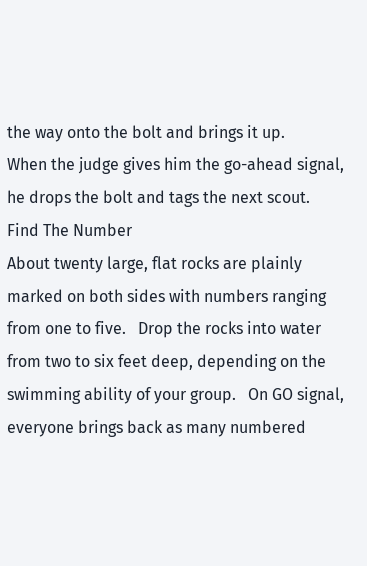the way onto the bolt and brings it up.
When the judge gives him the go-ahead signal, he drops the bolt and tags the next scout.
Find The Number
About twenty large, flat rocks are plainly marked on both sides with numbers ranging from one to five.   Drop the rocks into water from two to six feet deep, depending on the swimming ability of your group.   On GO signal, everyone brings back as many numbered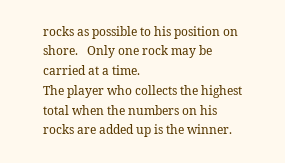rocks as possible to his position on shore.   Only one rock may be carried at a time.
The player who collects the highest total when the numbers on his rocks are added up is the winner.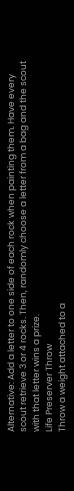Alternative: Add a letter to one side of each rock when painting them. Have every scout retrieve 3 or 4 rocks. Then, randomly choose a letter from a bag and the scout with that letter wins a prize.
Life Preserver Throw
Throw a weight attached to a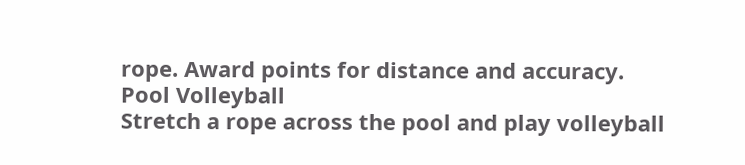rope. Award points for distance and accuracy.
Pool Volleyball
Stretch a rope across the pool and play volleyball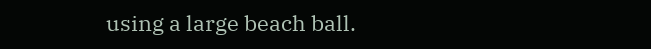using a large beach ball.